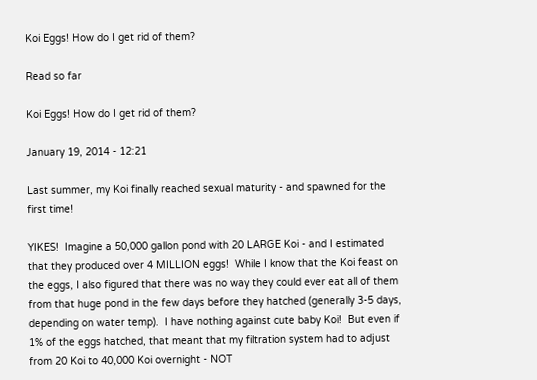Koi Eggs! How do I get rid of them?

Read so far

Koi Eggs! How do I get rid of them?

January 19, 2014 - 12:21

Last summer, my Koi finally reached sexual maturity - and spawned for the first time!

YIKES!  Imagine a 50,000 gallon pond with 20 LARGE Koi - and I estimated that they produced over 4 MILLION eggs!  While I know that the Koi feast on the eggs, I also figured that there was no way they could ever eat all of them from that huge pond in the few days before they hatched (generally 3-5 days, depending on water temp).  I have nothing against cute baby Koi!  But even if 1% of the eggs hatched, that meant that my filtration system had to adjust from 20 Koi to 40,000 Koi overnight - NOT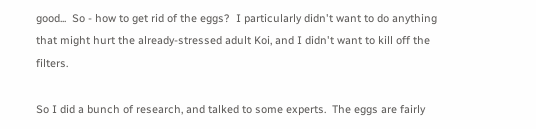good...  So - how to get rid of the eggs?  I particularly didn't want to do anything that might hurt the already-stressed adult Koi, and I didn't want to kill off the filters.

So I did a bunch of research, and talked to some experts.  The eggs are fairly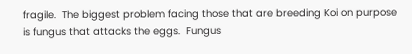fragile.  The biggest problem facing those that are breeding Koi on purpose is fungus that attacks the eggs.  Fungus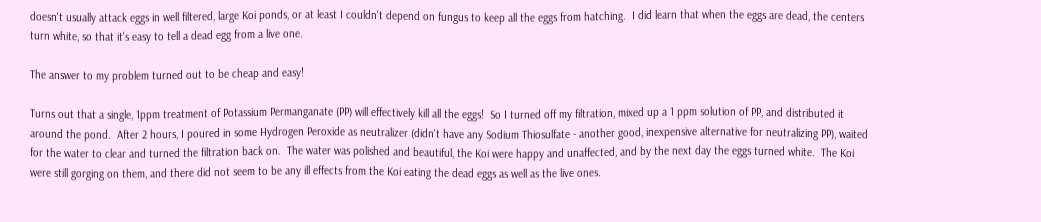doesn't usually attack eggs in well filtered, large Koi ponds, or at least I couldn't depend on fungus to keep all the eggs from hatching.  I did learn that when the eggs are dead, the centers turn white, so that it's easy to tell a dead egg from a live one.

The answer to my problem turned out to be cheap and easy!

Turns out that a single, 1ppm treatment of Potassium Permanganate (PP) will effectively kill all the eggs!  So I turned off my filtration, mixed up a 1 ppm solution of PP, and distributed it around the pond.  After 2 hours, I poured in some Hydrogen Peroxide as neutralizer (didn't have any Sodium Thiosulfate - another good, inexpensive alternative for neutralizing PP), waited for the water to clear and turned the filtration back on.  The water was polished and beautiful, the Koi were happy and unaffected, and by the next day the eggs turned white.  The Koi were still gorging on them, and there did not seem to be any ill effects from the Koi eating the dead eggs as well as the live ones.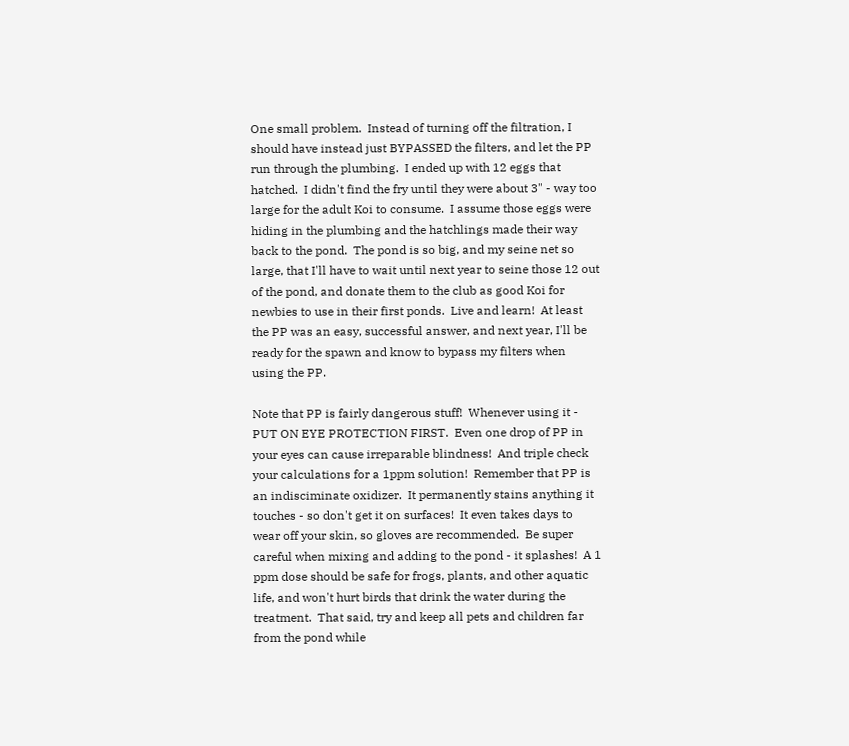One small problem.  Instead of turning off the filtration, I should have instead just BYPASSED the filters, and let the PP run through the plumbing.  I ended up with 12 eggs that hatched.  I didn't find the fry until they were about 3" - way too large for the adult Koi to consume.  I assume those eggs were hiding in the plumbing and the hatchlings made their way back to the pond.  The pond is so big, and my seine net so large, that I'll have to wait until next year to seine those 12 out of the pond, and donate them to the club as good Koi for newbies to use in their first ponds.  Live and learn!  At least the PP was an easy, successful answer, and next year, I'll be ready for the spawn and know to bypass my filters when using the PP.

Note that PP is fairly dangerous stuff!  Whenever using it - PUT ON EYE PROTECTION FIRST.  Even one drop of PP in your eyes can cause irreparable blindness!  And triple check your calculations for a 1ppm solution!  Remember that PP is an indisciminate oxidizer.  It permanently stains anything it touches - so don't get it on surfaces!  It even takes days to wear off your skin, so gloves are recommended.  Be super careful when mixing and adding to the pond - it splashes!  A 1 ppm dose should be safe for frogs, plants, and other aquatic life, and won't hurt birds that drink the water during the treatment.  That said, try and keep all pets and children far from the pond while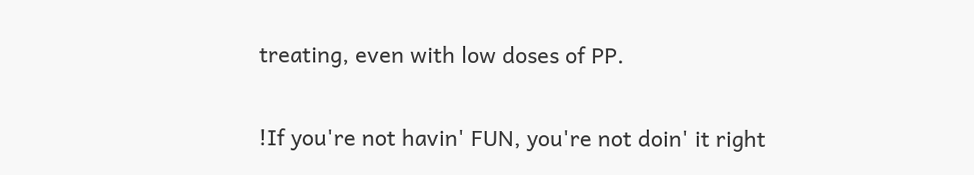treating, even with low doses of PP.

!If you're not havin' FUN, you're not doin' it right